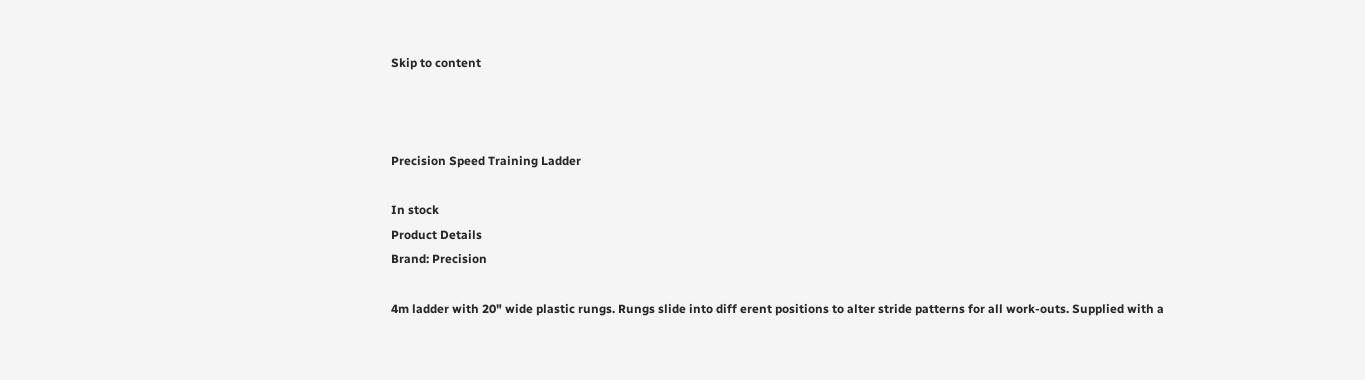Skip to content



Precision Speed Training Ladder

In stock
Product Details
Brand: Precision

4m ladder with 20" wide plastic rungs. Rungs slide into diff erent positions to alter stride patterns for all work-outs. Supplied with a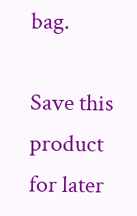bag.

Save this product for later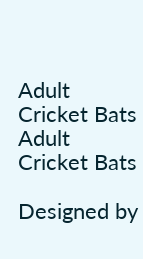Adult Cricket Bats
Adult Cricket Bats

Designed by